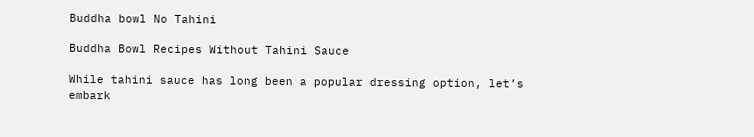Buddha bowl No Tahini

Buddha Bowl Recipes Without Tahini Sauce

While tahini sauce has long been a popular dressing option, let’s embark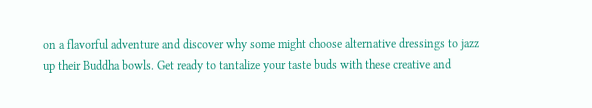on a flavorful adventure and discover why some might choose alternative dressings to jazz up their Buddha bowls. Get ready to tantalize your taste buds with these creative and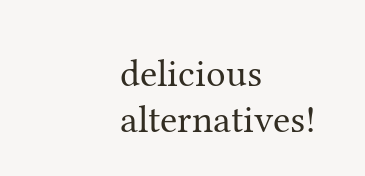delicious alternatives!